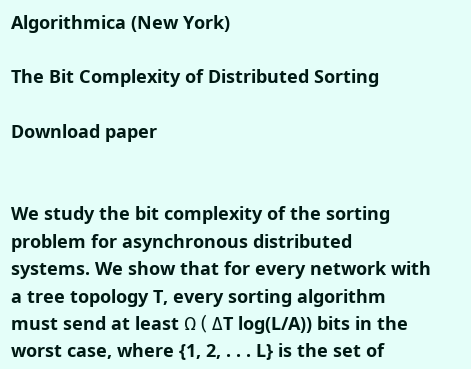Algorithmica (New York)

The Bit Complexity of Distributed Sorting

Download paper


We study the bit complexity of the sorting problem for asynchronous distributed systems. We show that for every network with a tree topology T, every sorting algorithm must send at least Ω ( ΔT log(L/A)) bits in the worst case, where {1, 2, . . . L} is the set of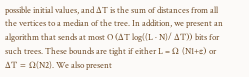possible initial values, and ΔT is the sum of distances from all the vertices to a median of the tree. In addition, we present an algorithm that sends at most O (ΔT log((L · N)/ ΔT)) bits for such trees. These bounds are tight if either L = Ω (N1+ε) or ΔT = Ω(N2). We also present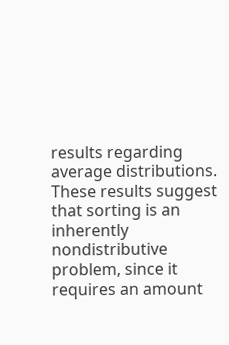results regarding average distributions. These results suggest that sorting is an inherently nondistributive problem, since it requires an amount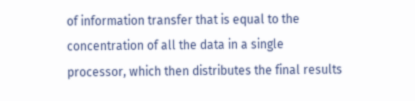of information transfer that is equal to the concentration of all the data in a single processor, which then distributes the final results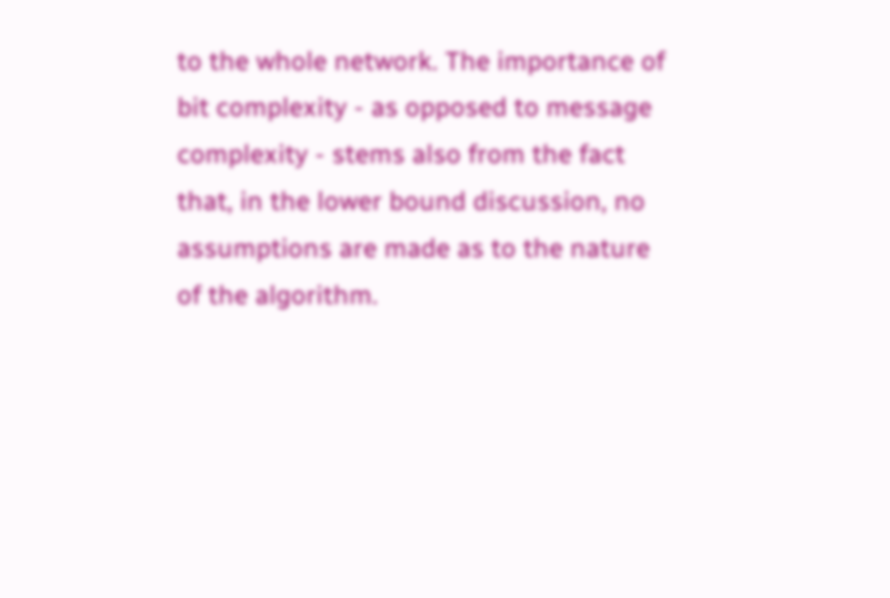to the whole network. The importance of bit complexity - as opposed to message complexity - stems also from the fact that, in the lower bound discussion, no assumptions are made as to the nature of the algorithm.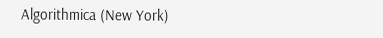Algorithmica (New York)